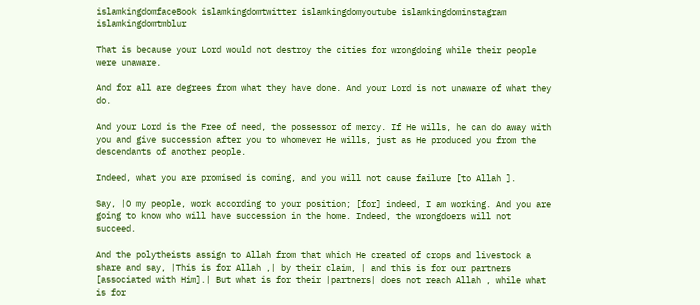islamkingdomfaceBook islamkingdomtwitter islamkingdomyoutube islamkingdominstagram islamkingdomtmblur

That is because your Lord would not destroy the cities for wrongdoing while their people were unaware.

And for all are degrees from what they have done. And your Lord is not unaware of what they do.

And your Lord is the Free of need, the possessor of mercy. If He wills, he can do away with you and give succession after you to whomever He wills, just as He produced you from the descendants of another people.

Indeed, what you are promised is coming, and you will not cause failure [to Allah ].

Say, |O my people, work according to your position; [for] indeed, I am working. And you are going to know who will have succession in the home. Indeed, the wrongdoers will not succeed.

And the polytheists assign to Allah from that which He created of crops and livestock a share and say, |This is for Allah ,| by their claim, | and this is for our partners [associated with Him].| But what is for their |partners| does not reach Allah , while what is for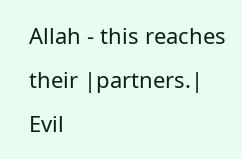Allah - this reaches their |partners.| Evil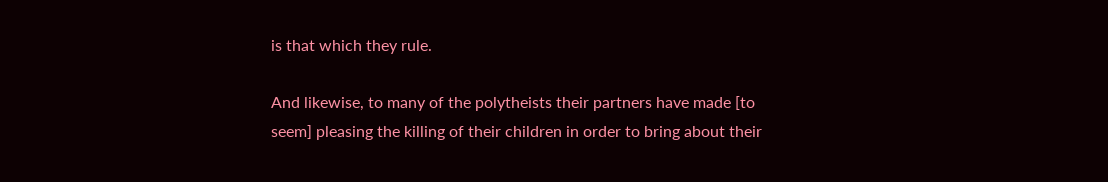is that which they rule.

And likewise, to many of the polytheists their partners have made [to seem] pleasing the killing of their children in order to bring about their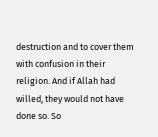destruction and to cover them with confusion in their religion. And if Allah had willed, they would not have done so. So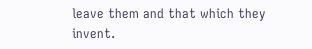leave them and that which they invent.